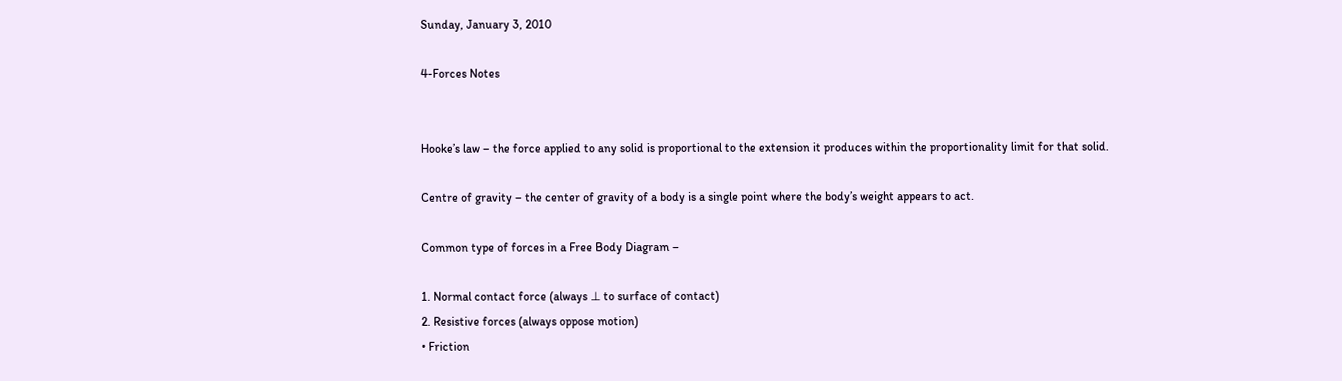Sunday, January 3, 2010

4-Forces Notes


Hooke’s law – the force applied to any solid is proportional to the extension it produces within the proportionality limit for that solid.

Centre of gravity – the center of gravity of a body is a single point where the body’s weight appears to act.

Common type of forces in a Free Body Diagram –

1. Normal contact force (always ⊥ to surface of contact)
2. Resistive forces (always oppose motion)
• Friction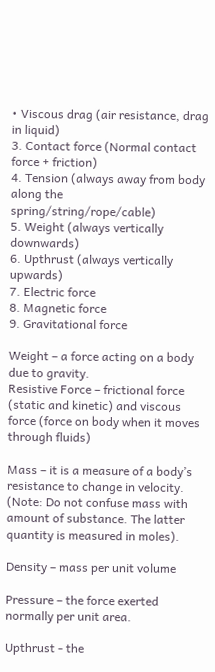• Viscous drag (air resistance, drag in liquid)
3. Contact force (Normal contact force + friction)
4. Tension (always away from body along the spring/string/rope/cable)
5. Weight (always vertically downwards)
6. Upthrust (always vertically upwards)
7. Electric force
8. Magnetic force
9. Gravitational force

Weight – a force acting on a body due to gravity.
Resistive Force – frictional force (static and kinetic) and viscous force (force on body when it moves through fluids)

Mass – it is a measure of a body’s resistance to change in velocity. (Note: Do not confuse mass with amount of substance. The latter quantity is measured in moles).

Density – mass per unit volume

Pressure – the force exerted normally per unit area.

Upthrust - the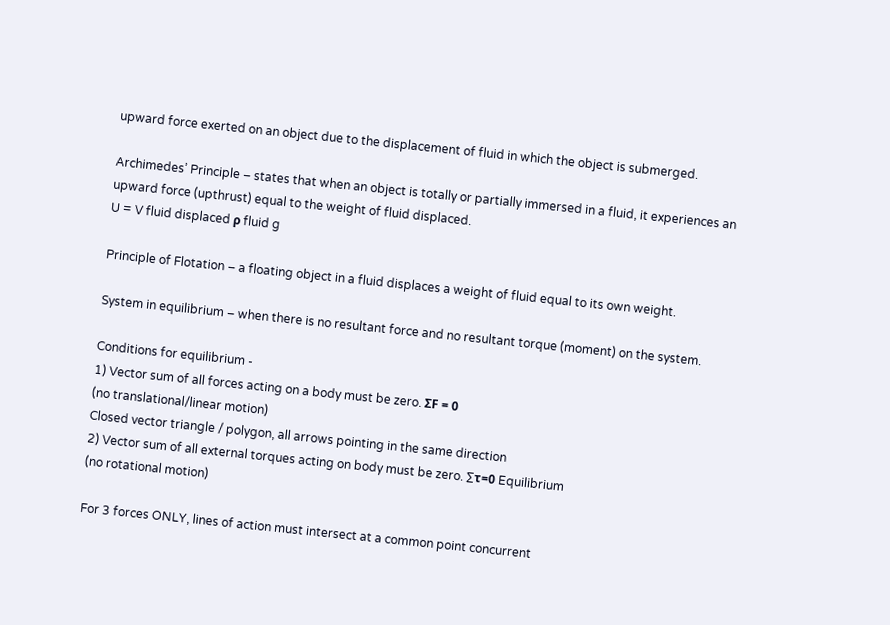upward force exerted on an object due to the displacement of fluid in which the object is submerged.

Archimedes’ Principle – states that when an object is totally or partially immersed in a fluid, it experiences an upward force (upthrust) equal to the weight of fluid displaced.
U = V fluid displaced ρ fluid g

Principle of Flotation – a floating object in a fluid displaces a weight of fluid equal to its own weight.

System in equilibrium – when there is no resultant force and no resultant torque (moment) on the system.

Conditions for equilibrium -
1) Vector sum of all forces acting on a body must be zero. ΣF = 0
(no translational/linear motion)
Closed vector triangle / polygon, all arrows pointing in the same direction
2) Vector sum of all external torques acting on body must be zero. ∑τ=0 Equilibrium
(no rotational motion)

For 3 forces ONLY, lines of action must intersect at a common point concurrent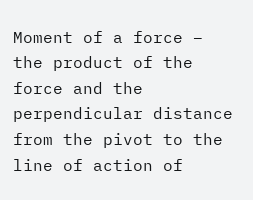Moment of a force – the product of the force and the perpendicular distance from the pivot to the line of action of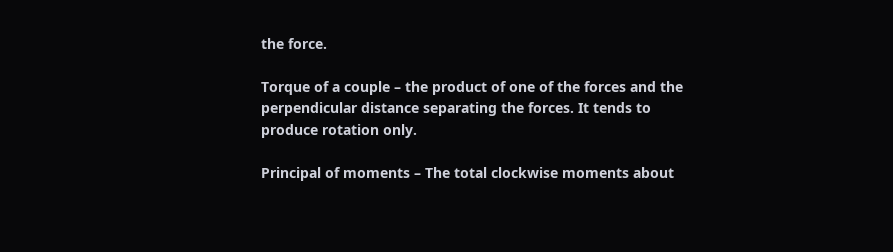the force.

Torque of a couple – the product of one of the forces and the perpendicular distance separating the forces. It tends to produce rotation only.

Principal of moments – The total clockwise moments about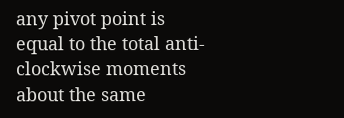any pivot point is equal to the total anti-clockwise moments about the same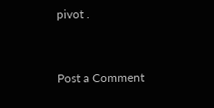pivot .


Post a Comment